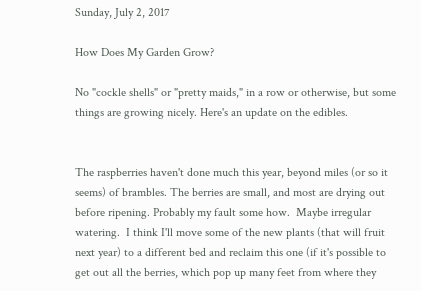Sunday, July 2, 2017

How Does My Garden Grow?

No "cockle shells" or "pretty maids," in a row or otherwise, but some things are growing nicely. Here's an update on the edibles.


The raspberries haven't done much this year, beyond miles (or so it seems) of brambles. The berries are small, and most are drying out before ripening. Probably my fault some how.  Maybe irregular watering.  I think I'll move some of the new plants (that will fruit next year) to a different bed and reclaim this one (if it's possible to get out all the berries, which pop up many feet from where they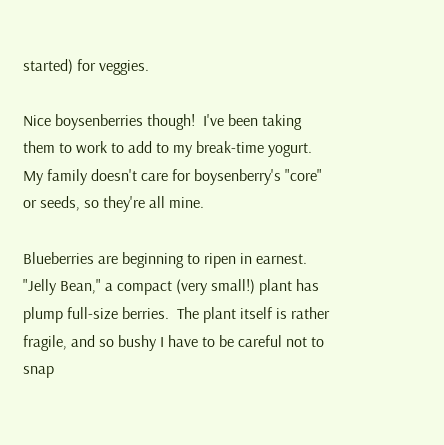started) for veggies.

Nice boysenberries though!  I've been taking them to work to add to my break-time yogurt.  My family doesn't care for boysenberry's "core" or seeds, so they're all mine.

Blueberries are beginning to ripen in earnest.  "Jelly Bean," a compact (very small!) plant has plump full-size berries.  The plant itself is rather fragile, and so bushy I have to be careful not to snap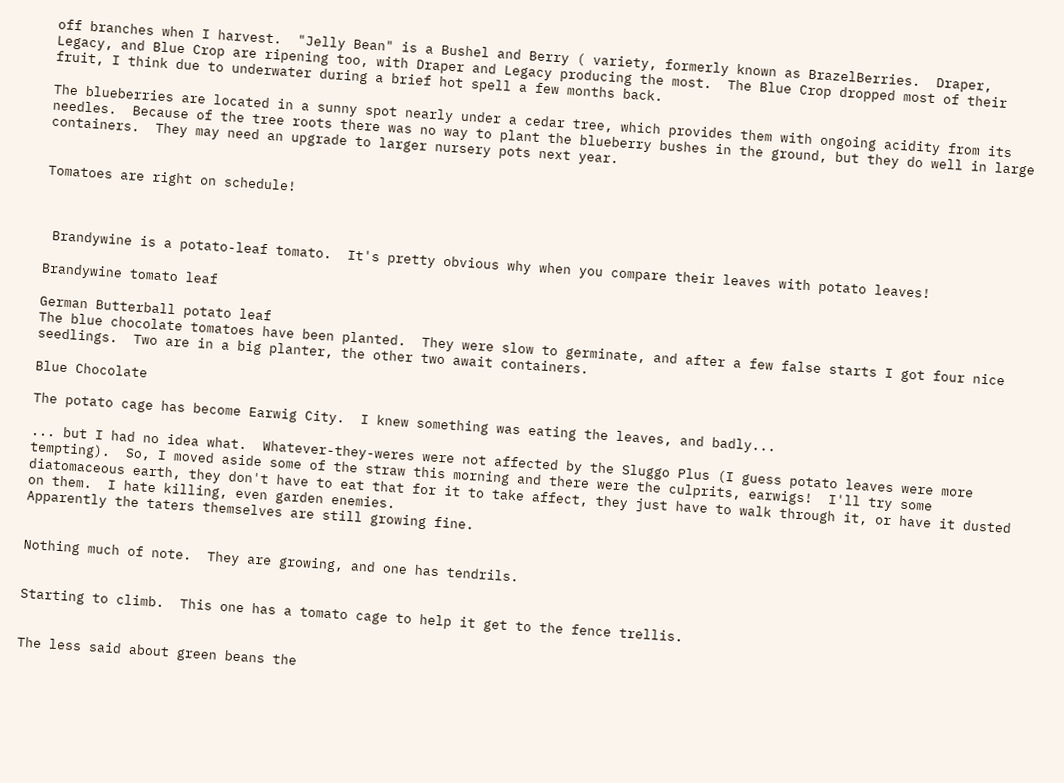off branches when I harvest.  "Jelly Bean" is a Bushel and Berry ( variety, formerly known as BrazelBerries.  Draper, Legacy, and Blue Crop are ripening too, with Draper and Legacy producing the most.  The Blue Crop dropped most of their fruit, I think due to underwater during a brief hot spell a few months back.

The blueberries are located in a sunny spot nearly under a cedar tree, which provides them with ongoing acidity from its needles.  Because of the tree roots there was no way to plant the blueberry bushes in the ground, but they do well in large containers.  They may need an upgrade to larger nursery pots next year.


Tomatoes are right on schedule!



 Brandywine is a potato-leaf tomato.  It's pretty obvious why when you compare their leaves with potato leaves!

Brandywine tomato leaf

German Butterball potato leaf
The blue chocolate tomatoes have been planted.  They were slow to germinate, and after a few false starts I got four nice seedlings.  Two are in a big planter, the other two await containers.

Blue Chocolate

The potato cage has become Earwig City.  I knew something was eating the leaves, and badly...

... but I had no idea what.  Whatever-they-weres were not affected by the Sluggo Plus (I guess potato leaves were more tempting).  So, I moved aside some of the straw this morning and there were the culprits, earwigs!  I'll try some diatomaceous earth, they don't have to eat that for it to take affect, they just have to walk through it, or have it dusted on them.  I hate killing, even garden enemies.
Apparently the taters themselves are still growing fine.


Nothing much of note.  They are growing, and one has tendrils.


Starting to climb.  This one has a tomato cage to help it get to the fence trellis.


The less said about green beans the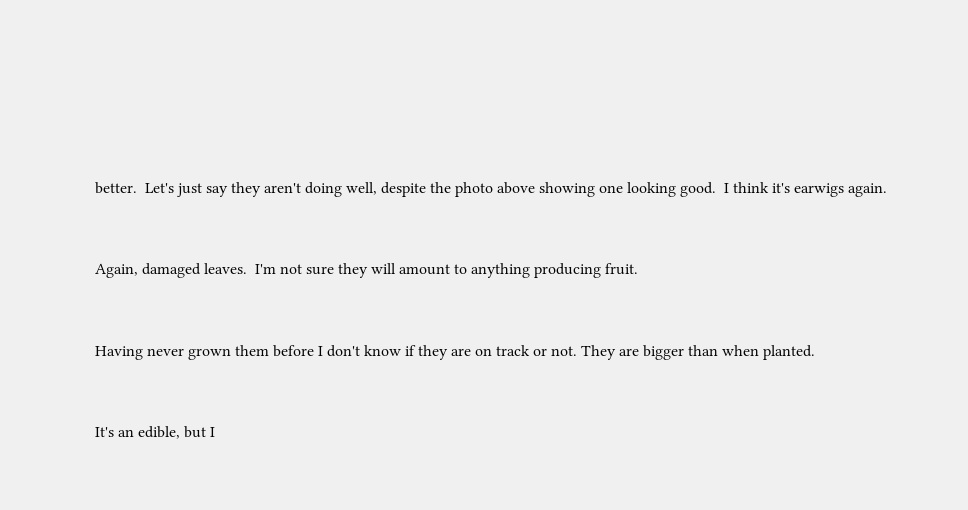better.  Let's just say they aren't doing well, despite the photo above showing one looking good.  I think it's earwigs again.


Again, damaged leaves.  I'm not sure they will amount to anything producing fruit.


Having never grown them before I don't know if they are on track or not. They are bigger than when planted.


It's an edible, but I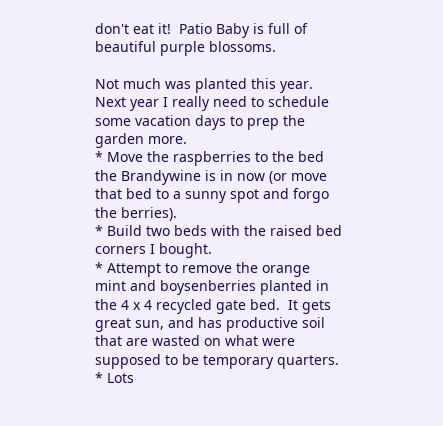don't eat it!  Patio Baby is full of beautiful purple blossoms.

Not much was planted this year.  Next year I really need to schedule some vacation days to prep the garden more.
* Move the raspberries to the bed the Brandywine is in now (or move that bed to a sunny spot and forgo the berries).
* Build two beds with the raised bed corners I bought.
* Attempt to remove the orange mint and boysenberries planted in the 4 x 4 recycled gate bed.  It gets great sun, and has productive soil that are wasted on what were supposed to be temporary quarters.
* Lots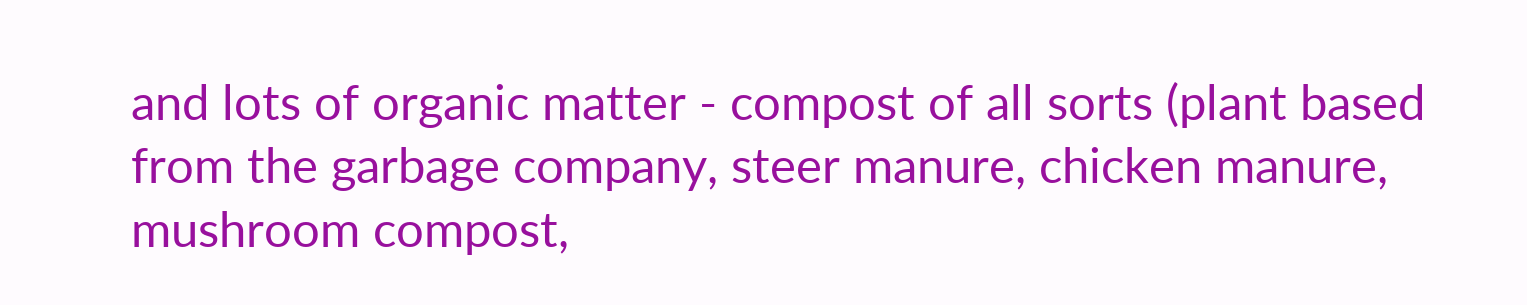and lots of organic matter - compost of all sorts (plant based from the garbage company, steer manure, chicken manure, mushroom compost,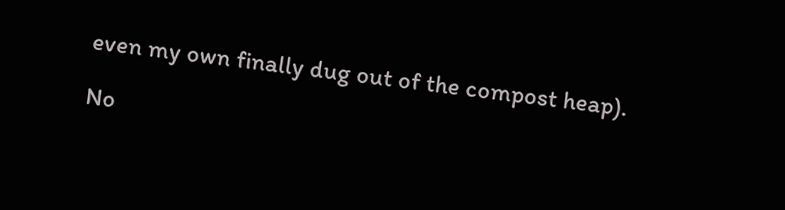even my own finally dug out of the compost heap).

No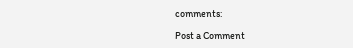comments:

Post a Comment